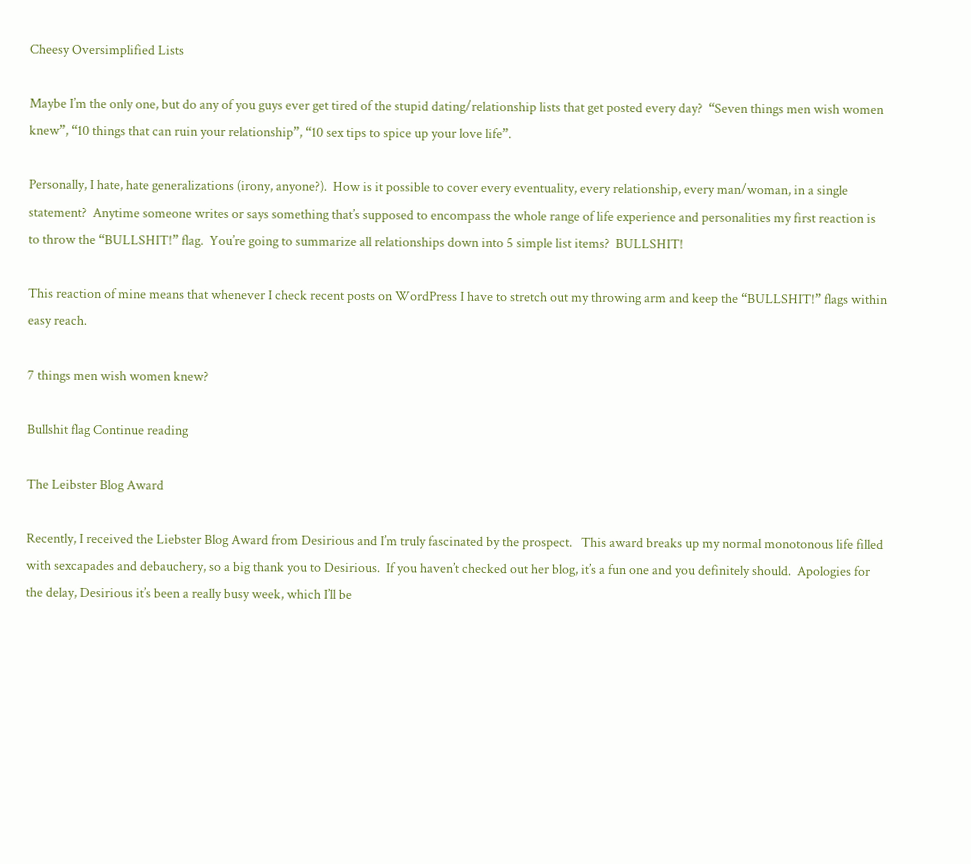Cheesy Oversimplified Lists

Maybe I’m the only one, but do any of you guys ever get tired of the stupid dating/relationship lists that get posted every day?  “Seven things men wish women knew”, “10 things that can ruin your relationship”, “10 sex tips to spice up your love life”.

Personally, I hate, hate generalizations (irony, anyone?).  How is it possible to cover every eventuality, every relationship, every man/woman, in a single statement?  Anytime someone writes or says something that’s supposed to encompass the whole range of life experience and personalities my first reaction is to throw the “BULLSHIT!” flag.  You’re going to summarize all relationships down into 5 simple list items?  BULLSHIT!

This reaction of mine means that whenever I check recent posts on WordPress I have to stretch out my throwing arm and keep the “BULLSHIT!” flags within easy reach.

7 things men wish women knew?

Bullshit flag Continue reading

The Leibster Blog Award

Recently, I received the Liebster Blog Award from Desirious and I’m truly fascinated by the prospect.   This award breaks up my normal monotonous life filled with sexcapades and debauchery, so a big thank you to Desirious.  If you haven’t checked out her blog, it’s a fun one and you definitely should.  Apologies for the delay, Desirious it’s been a really busy week, which I’ll be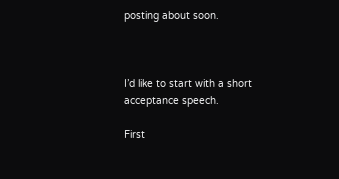posting about soon.



I’d like to start with a short acceptance speech.

First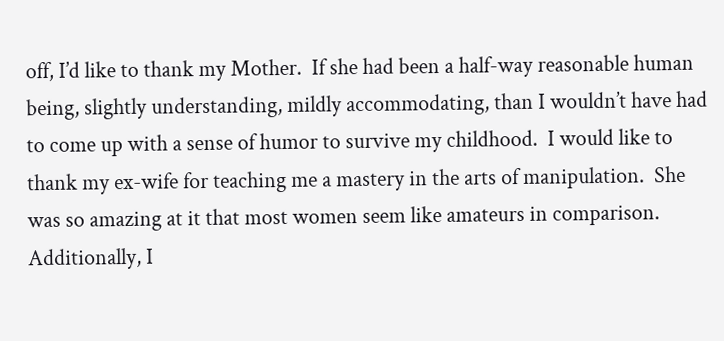off, I’d like to thank my Mother.  If she had been a half-way reasonable human being, slightly understanding, mildly accommodating, than I wouldn’t have had to come up with a sense of humor to survive my childhood.  I would like to thank my ex-wife for teaching me a mastery in the arts of manipulation.  She was so amazing at it that most women seem like amateurs in comparison.  Additionally, I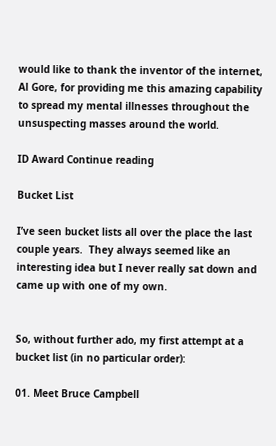would like to thank the inventor of the internet, Al Gore, for providing me this amazing capability to spread my mental illnesses throughout the unsuspecting masses around the world.

ID Award Continue reading

Bucket List

I’ve seen bucket lists all over the place the last couple years.  They always seemed like an interesting idea but I never really sat down and came up with one of my own.


So, without further ado, my first attempt at a bucket list (in no particular order):

01. Meet Bruce Campbell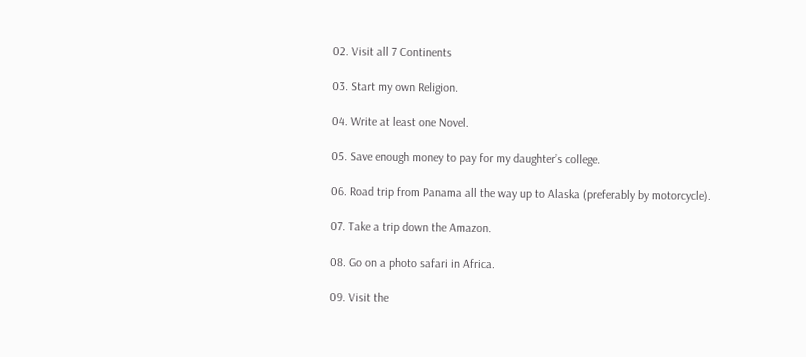02. Visit all 7 Continents

03. Start my own Religion.

04. Write at least one Novel.

05. Save enough money to pay for my daughter’s college.

06. Road trip from Panama all the way up to Alaska (preferably by motorcycle).

07. Take a trip down the Amazon.

08. Go on a photo safari in Africa.

09. Visit the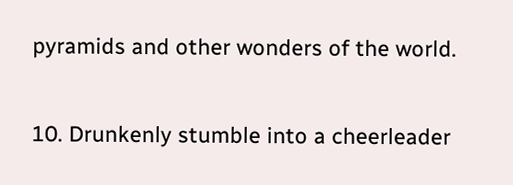pyramids and other wonders of the world.

10. Drunkenly stumble into a cheerleader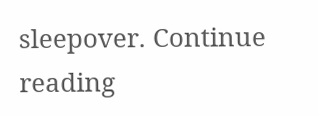sleepover. Continue reading